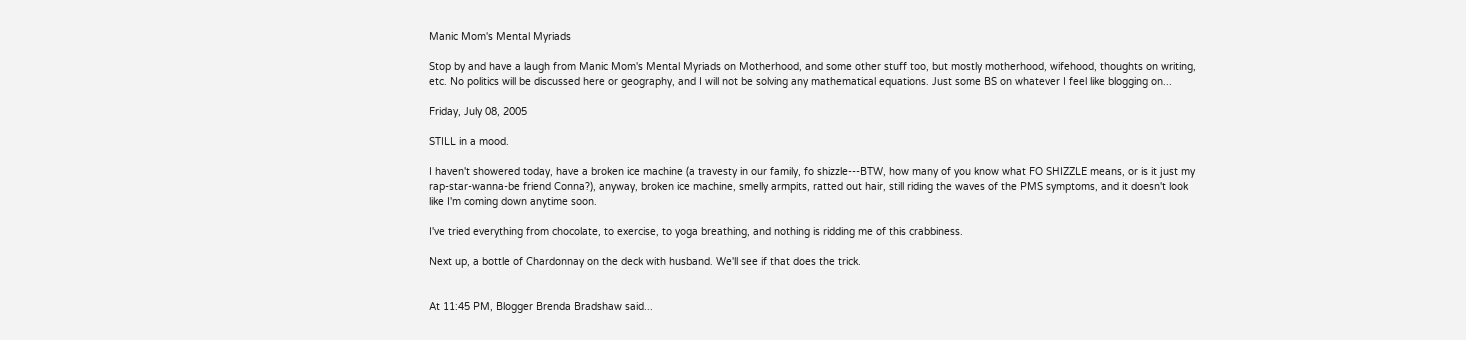Manic Mom's Mental Myriads

Stop by and have a laugh from Manic Mom's Mental Myriads on Motherhood, and some other stuff too, but mostly motherhood, wifehood, thoughts on writing, etc. No politics will be discussed here or geography, and I will not be solving any mathematical equations. Just some BS on whatever I feel like blogging on...

Friday, July 08, 2005

STILL in a mood.

I haven't showered today, have a broken ice machine (a travesty in our family, fo shizzle---BTW, how many of you know what FO SHIZZLE means, or is it just my rap-star-wanna-be friend Conna?), anyway, broken ice machine, smelly armpits, ratted out hair, still riding the waves of the PMS symptoms, and it doesn't look like I'm coming down anytime soon.

I've tried everything from chocolate, to exercise, to yoga breathing, and nothing is ridding me of this crabbiness.

Next up, a bottle of Chardonnay on the deck with husband. We'll see if that does the trick.


At 11:45 PM, Blogger Brenda Bradshaw said...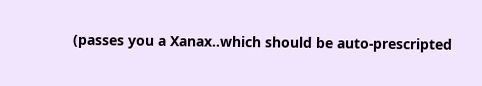(passes you a Xanax..which should be auto-prescripted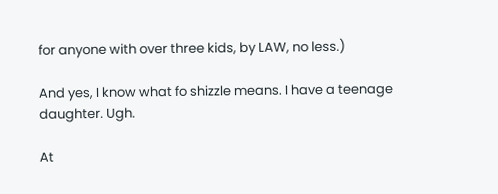for anyone with over three kids, by LAW, no less.)

And yes, I know what fo shizzle means. I have a teenage daughter. Ugh.

At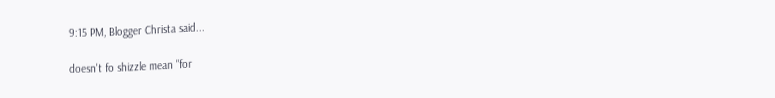9:15 PM, Blogger Christa said...

doesn't fo shizzle mean "for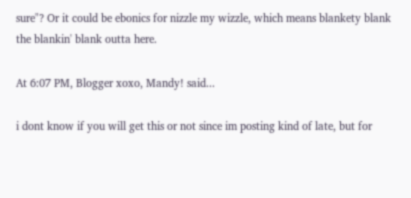sure"? Or it could be ebonics for nizzle my wizzle, which means blankety blank the blankin' blank outta here.

At 6:07 PM, Blogger xoxo, Mandy! said...

i dont know if you will get this or not since im posting kind of late, but for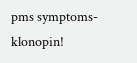pms symptoms- klonopin!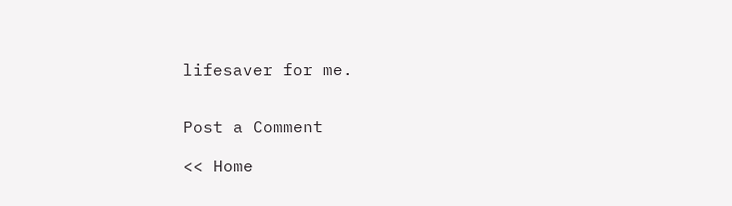lifesaver for me.


Post a Comment

<< Home